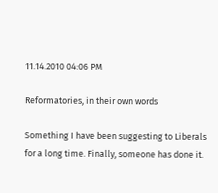11.14.2010 04:06 PM

Reformatories, in their own words

Something I have been suggesting to Liberals for a long time. Finally, someone has done it.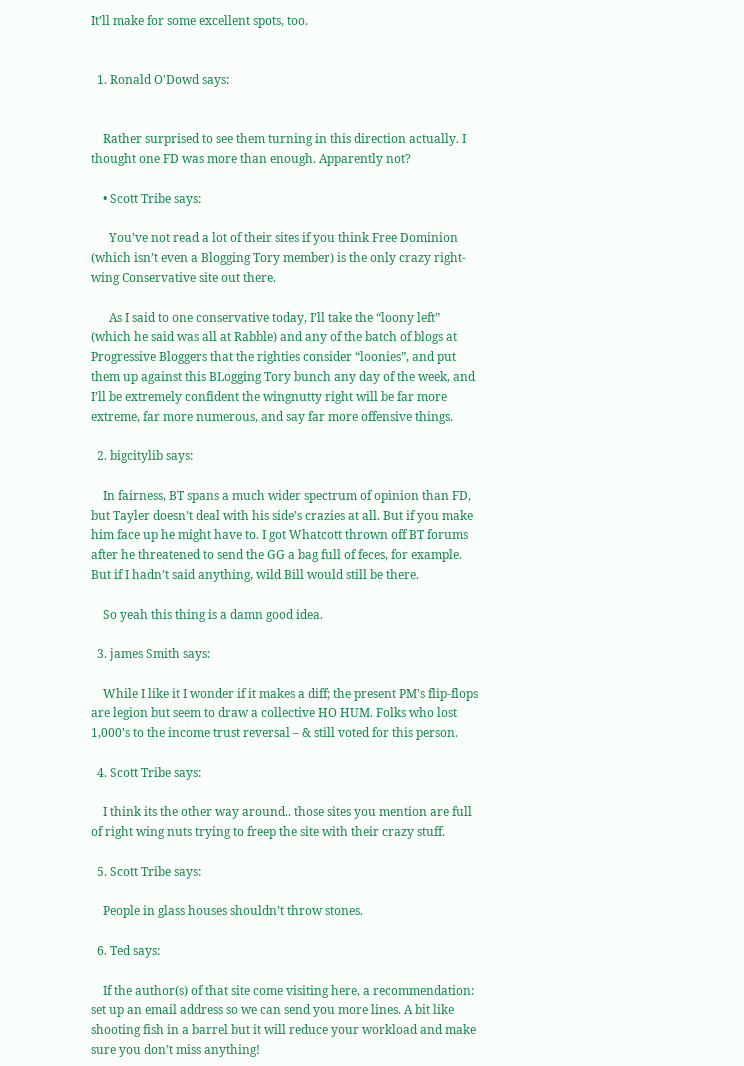It’ll make for some excellent spots, too.


  1. Ronald O'Dowd says:


    Rather surprised to see them turning in this direction actually. I thought one FD was more than enough. Apparently not?

    • Scott Tribe says:

      You’ve not read a lot of their sites if you think Free Dominion (which isn’t even a Blogging Tory member) is the only crazy right-wing Conservative site out there.

      As I said to one conservative today, I’ll take the “loony left” (which he said was all at Rabble) and any of the batch of blogs at Progressive Bloggers that the righties consider “loonies”, and put them up against this BLogging Tory bunch any day of the week, and I’ll be extremely confident the wingnutty right will be far more extreme, far more numerous, and say far more offensive things.

  2. bigcitylib says:

    In fairness, BT spans a much wider spectrum of opinion than FD, but Tayler doesn’t deal with his side’s crazies at all. But if you make him face up he might have to. I got Whatcott thrown off BT forums after he threatened to send the GG a bag full of feces, for example. But if I hadn’t said anything, wild Bill would still be there.

    So yeah this thing is a damn good idea.

  3. james Smith says:

    While I like it I wonder if it makes a diff; the present PM’s flip-flops are legion but seem to draw a collective HO HUM. Folks who lost 1,000’s to the income trust reversal – & still voted for this person.

  4. Scott Tribe says:

    I think its the other way around.. those sites you mention are full of right wing nuts trying to freep the site with their crazy stuff.

  5. Scott Tribe says:

    People in glass houses shouldn’t throw stones.

  6. Ted says:

    If the author(s) of that site come visiting here, a recommendation: set up an email address so we can send you more lines. A bit like shooting fish in a barrel but it will reduce your workload and make sure you don’t miss anything!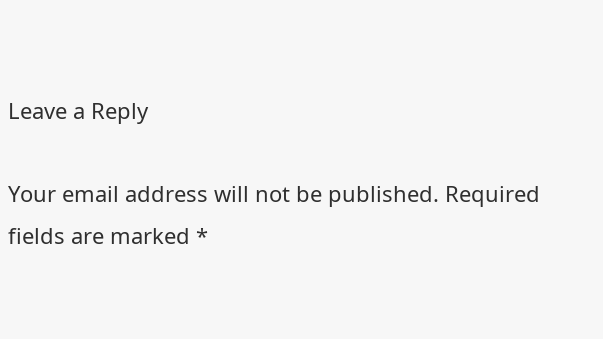Leave a Reply

Your email address will not be published. Required fields are marked *